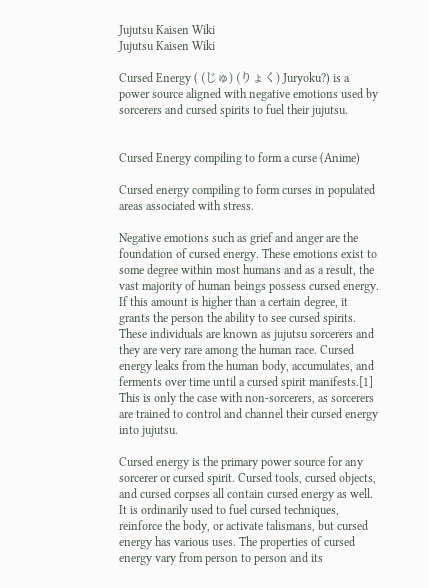Jujutsu Kaisen Wiki
Jujutsu Kaisen Wiki

Cursed Energy ( (じゅ) (りょく) Juryoku?) is a power source aligned with negative emotions used by sorcerers and cursed spirits to fuel their jujutsu.


Cursed Energy compiling to form a curse (Anime)

Cursed energy compiling to form curses in populated areas associated with stress.

Negative emotions such as grief and anger are the foundation of cursed energy. These emotions exist to some degree within most humans and as a result, the vast majority of human beings possess cursed energy. If this amount is higher than a certain degree, it grants the person the ability to see cursed spirits. These individuals are known as jujutsu sorcerers and they are very rare among the human race. Cursed energy leaks from the human body, accumulates, and ferments over time until a cursed spirit manifests.[1] This is only the case with non-sorcerers, as sorcerers are trained to control and channel their cursed energy into jujutsu.

Cursed energy is the primary power source for any sorcerer or cursed spirit. Cursed tools, cursed objects, and cursed corpses all contain cursed energy as well. It is ordinarily used to fuel cursed techniques, reinforce the body, or activate talismans, but cursed energy has various uses. The properties of cursed energy vary from person to person and its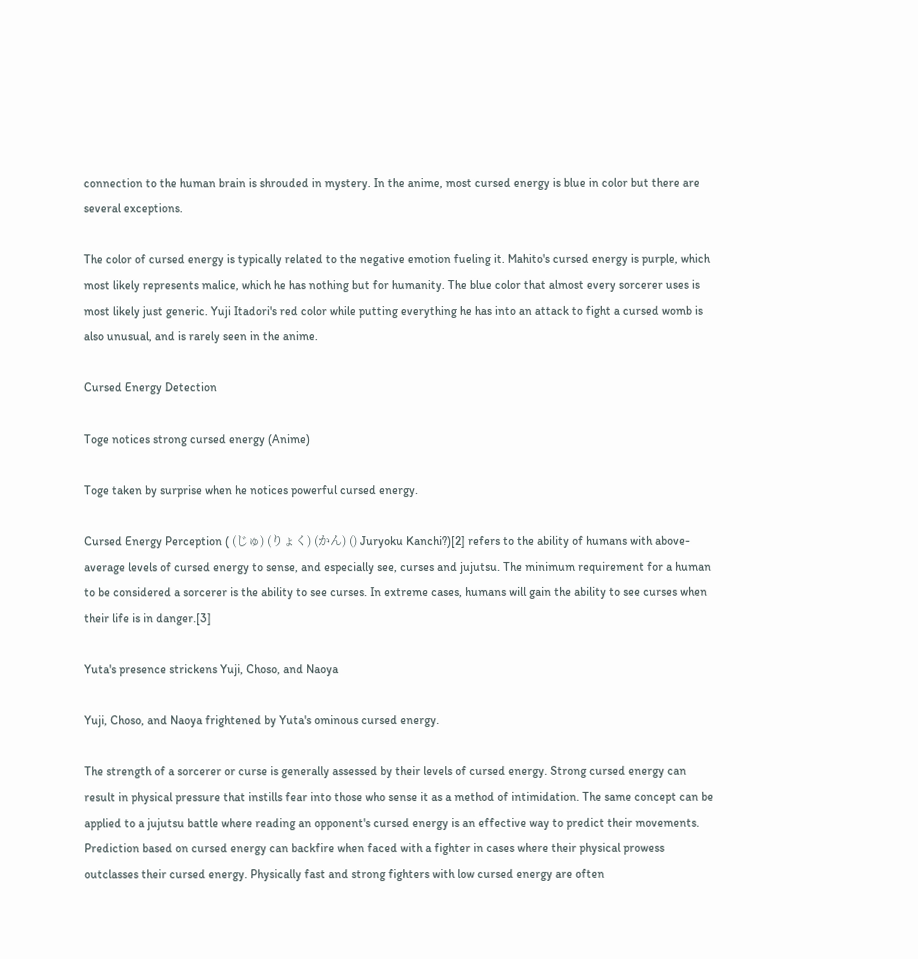connection to the human brain is shrouded in mystery. In the anime, most cursed energy is blue in color but there are several exceptions.

The color of cursed energy is typically related to the negative emotion fueling it. Mahito's cursed energy is purple, which most likely represents malice, which he has nothing but for humanity. The blue color that almost every sorcerer uses is most likely just generic. Yuji Itadori's red color while putting everything he has into an attack to fight a cursed womb is also unusual, and is rarely seen in the anime.

Cursed Energy Detection

Toge notices strong cursed energy (Anime)

Toge taken by surprise when he notices powerful cursed energy.

Cursed Energy Perception ( (じゅ) (りょく) (かん) () Juryoku Kanchi?)[2] refers to the ability of humans with above-average levels of cursed energy to sense, and especially see, curses and jujutsu. The minimum requirement for a human to be considered a sorcerer is the ability to see curses. In extreme cases, humans will gain the ability to see curses when their life is in danger.[3]

Yuta's presence strickens Yuji, Choso, and Naoya

Yuji, Choso, and Naoya frightened by Yuta's ominous cursed energy.

The strength of a sorcerer or curse is generally assessed by their levels of cursed energy. Strong cursed energy can result in physical pressure that instills fear into those who sense it as a method of intimidation. The same concept can be applied to a jujutsu battle where reading an opponent's cursed energy is an effective way to predict their movements. Prediction based on cursed energy can backfire when faced with a fighter in cases where their physical prowess outclasses their cursed energy. Physically fast and strong fighters with low cursed energy are often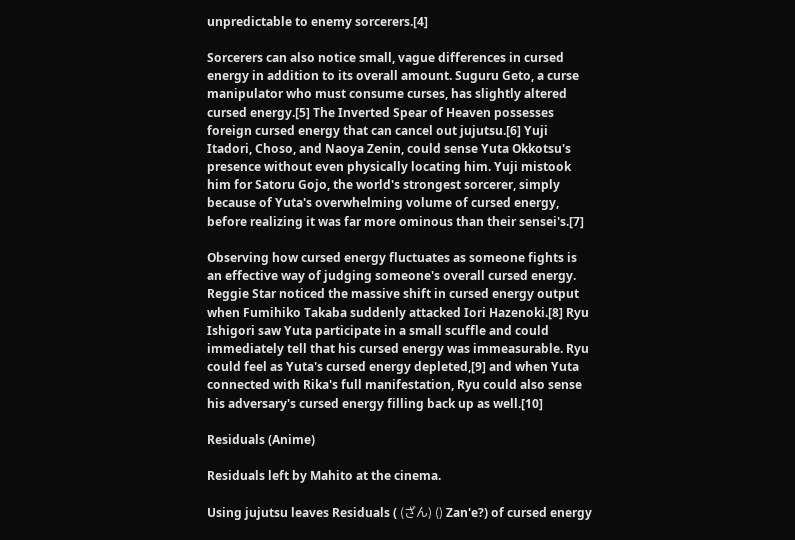unpredictable to enemy sorcerers.[4]

Sorcerers can also notice small, vague differences in cursed energy in addition to its overall amount. Suguru Geto, a curse manipulator who must consume curses, has slightly altered cursed energy.[5] The Inverted Spear of Heaven possesses foreign cursed energy that can cancel out jujutsu.[6] Yuji Itadori, Choso, and Naoya Zenin, could sense Yuta Okkotsu's presence without even physically locating him. Yuji mistook him for Satoru Gojo, the world's strongest sorcerer, simply because of Yuta's overwhelming volume of cursed energy, before realizing it was far more ominous than their sensei's.[7]

Observing how cursed energy fluctuates as someone fights is an effective way of judging someone's overall cursed energy. Reggie Star noticed the massive shift in cursed energy output when Fumihiko Takaba suddenly attacked Iori Hazenoki.[8] Ryu Ishigori saw Yuta participate in a small scuffle and could immediately tell that his cursed energy was immeasurable. Ryu could feel as Yuta's cursed energy depleted,[9] and when Yuta connected with Rika's full manifestation, Ryu could also sense his adversary's cursed energy filling back up as well.[10]

Residuals (Anime)

Residuals left by Mahito at the cinema.

Using jujutsu leaves Residuals ( (ざん) () Zan'e?) of cursed energy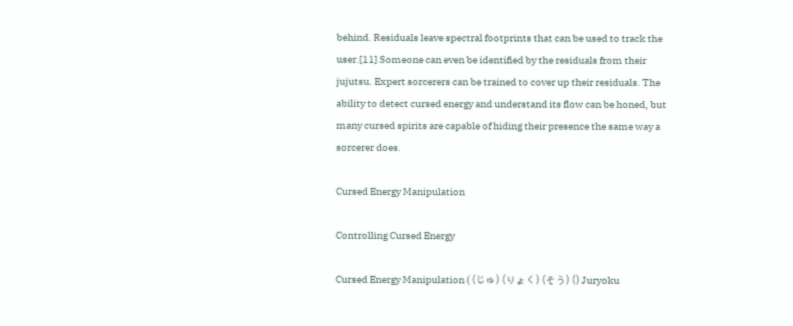behind. Residuals leave spectral footprints that can be used to track the user.[11] Someone can even be identified by the residuals from their jujutsu. Expert sorcerers can be trained to cover up their residuals. The ability to detect cursed energy and understand its flow can be honed, but many cursed spirits are capable of hiding their presence the same way a sorcerer does.

Cursed Energy Manipulation

Controlling Cursed Energy

Cursed Energy Manipulation ( (じゅ) (りょく) (そう) () Juryoku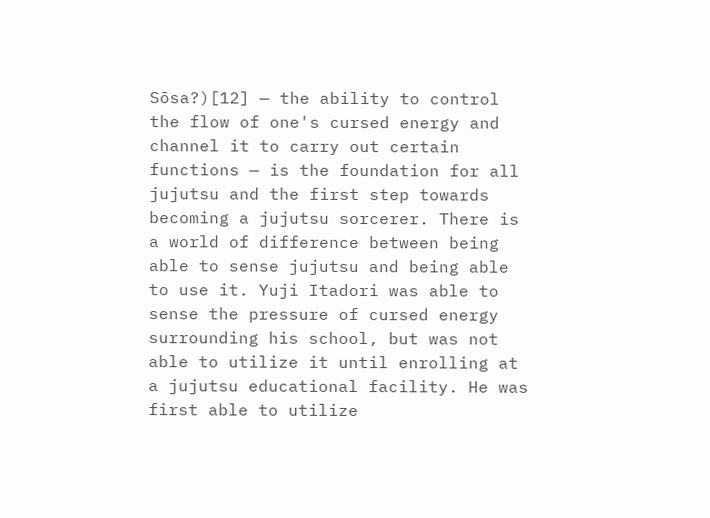Sōsa?)[12] — the ability to control the flow of one's cursed energy and channel it to carry out certain functions — is the foundation for all jujutsu and the first step towards becoming a jujutsu sorcerer. There is a world of difference between being able to sense jujutsu and being able to use it. Yuji Itadori was able to sense the pressure of cursed energy surrounding his school, but was not able to utilize it until enrolling at a jujutsu educational facility. He was first able to utilize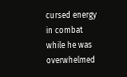cursed energy in combat while he was overwhelmed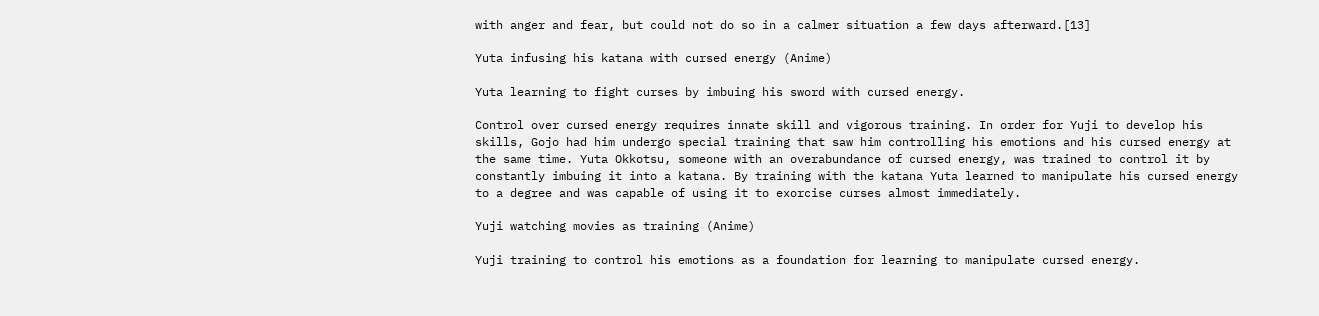with anger and fear, but could not do so in a calmer situation a few days afterward.[13]

Yuta infusing his katana with cursed energy (Anime)

Yuta learning to fight curses by imbuing his sword with cursed energy.

Control over cursed energy requires innate skill and vigorous training. In order for Yuji to develop his skills, Gojo had him undergo special training that saw him controlling his emotions and his cursed energy at the same time. Yuta Okkotsu, someone with an overabundance of cursed energy, was trained to control it by constantly imbuing it into a katana. By training with the katana Yuta learned to manipulate his cursed energy to a degree and was capable of using it to exorcise curses almost immediately.

Yuji watching movies as training (Anime)

Yuji training to control his emotions as a foundation for learning to manipulate cursed energy.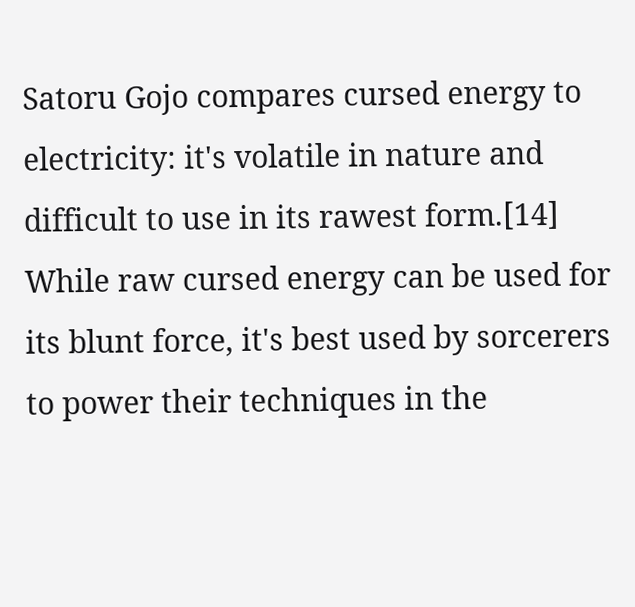Satoru Gojo compares cursed energy to electricity: it's volatile in nature and difficult to use in its rawest form.[14] While raw cursed energy can be used for its blunt force, it's best used by sorcerers to power their techniques in the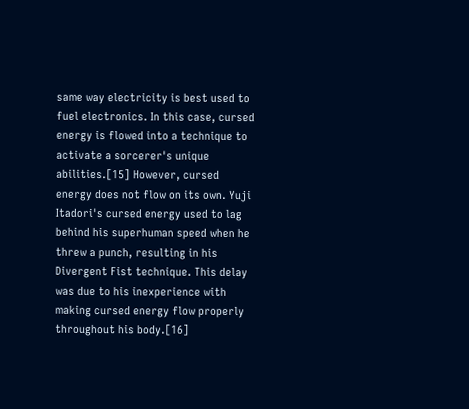same way electricity is best used to fuel electronics. In this case, cursed energy is flowed into a technique to activate a sorcerer's unique abilities.[15] However, cursed energy does not flow on its own. Yuji Itadori's cursed energy used to lag behind his superhuman speed when he threw a punch, resulting in his Divergent Fist technique. This delay was due to his inexperience with making cursed energy flow properly throughout his body.[16]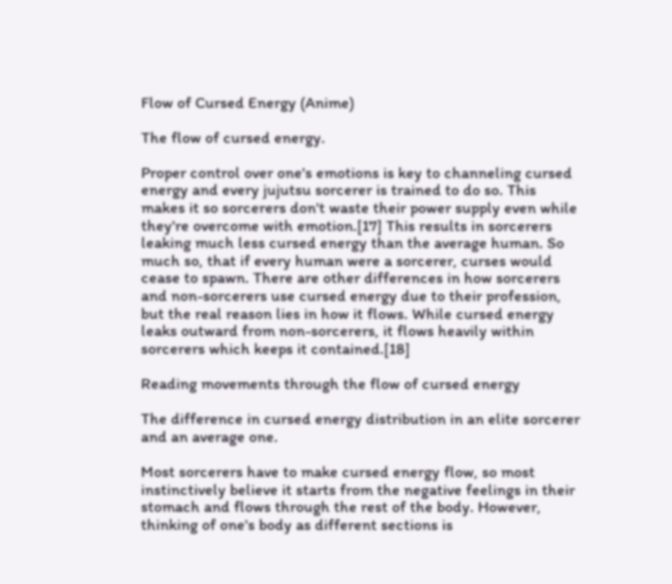Flow of Cursed Energy (Anime)

The flow of cursed energy.

Proper control over one's emotions is key to channeling cursed energy and every jujutsu sorcerer is trained to do so. This makes it so sorcerers don't waste their power supply even while they're overcome with emotion.[17] This results in sorcerers leaking much less cursed energy than the average human. So much so, that if every human were a sorcerer, curses would cease to spawn. There are other differences in how sorcerers and non-sorcerers use cursed energy due to their profession, but the real reason lies in how it flows. While cursed energy leaks outward from non-sorcerers, it flows heavily within sorcerers which keeps it contained.[18]

Reading movements through the flow of cursed energy

The difference in cursed energy distribution in an elite sorcerer and an average one.

Most sorcerers have to make cursed energy flow, so most instinctively believe it starts from the negative feelings in their stomach and flows through the rest of the body. However, thinking of one's body as different sections is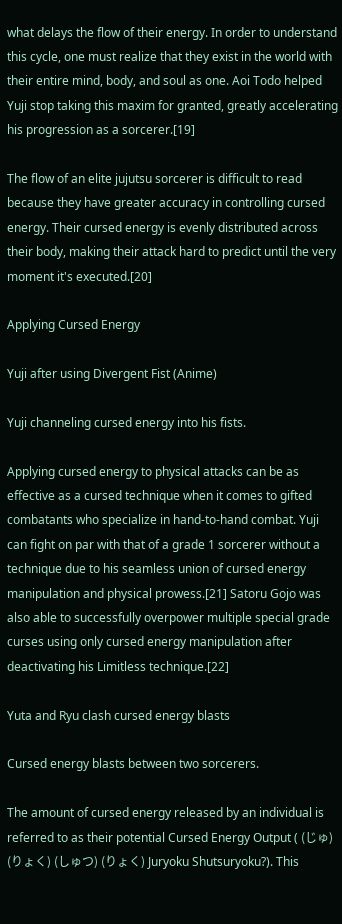what delays the flow of their energy. In order to understand this cycle, one must realize that they exist in the world with their entire mind, body, and soul as one. Aoi Todo helped Yuji stop taking this maxim for granted, greatly accelerating his progression as a sorcerer.[19]

The flow of an elite jujutsu sorcerer is difficult to read because they have greater accuracy in controlling cursed energy. Their cursed energy is evenly distributed across their body, making their attack hard to predict until the very moment it's executed.[20]

Applying Cursed Energy

Yuji after using Divergent Fist (Anime)

Yuji channeling cursed energy into his fists.

Applying cursed energy to physical attacks can be as effective as a cursed technique when it comes to gifted combatants who specialize in hand-to-hand combat. Yuji can fight on par with that of a grade 1 sorcerer without a technique due to his seamless union of cursed energy manipulation and physical prowess.[21] Satoru Gojo was also able to successfully overpower multiple special grade curses using only cursed energy manipulation after deactivating his Limitless technique.[22]

Yuta and Ryu clash cursed energy blasts

Cursed energy blasts between two sorcerers.

The amount of cursed energy released by an individual is referred to as their potential Cursed Energy Output ( (じゅ) (りょく) (しゅつ) (りょく) Juryoku Shutsuryoku?). This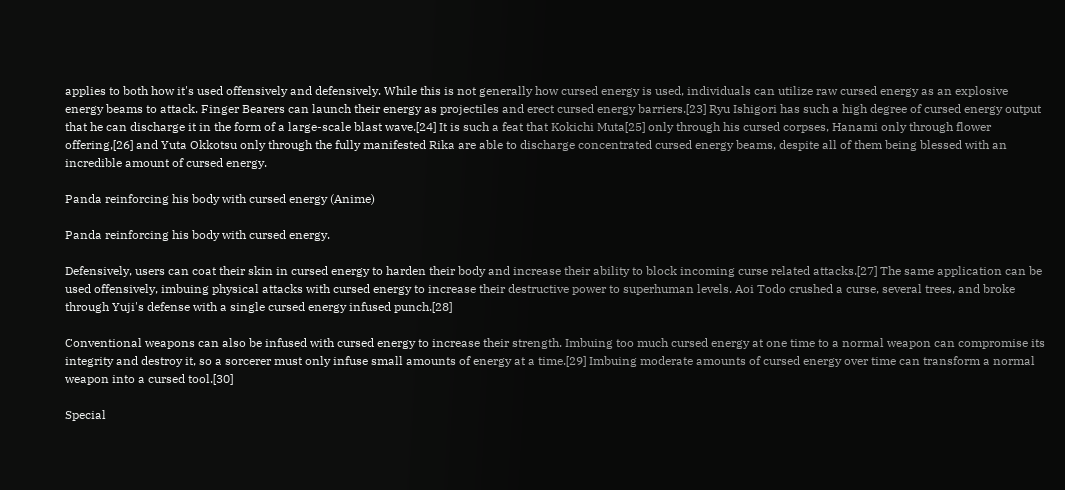applies to both how it's used offensively and defensively. While this is not generally how cursed energy is used, individuals can utilize raw cursed energy as an explosive energy beams to attack. Finger Bearers can launch their energy as projectiles and erect cursed energy barriers.[23] Ryu Ishigori has such a high degree of cursed energy output that he can discharge it in the form of a large-scale blast wave.[24] It is such a feat that Kokichi Muta[25] only through his cursed corpses, Hanami only through flower offering,[26] and Yuta Okkotsu only through the fully manifested Rika are able to discharge concentrated cursed energy beams, despite all of them being blessed with an incredible amount of cursed energy.

Panda reinforcing his body with cursed energy (Anime)

Panda reinforcing his body with cursed energy.

Defensively, users can coat their skin in cursed energy to harden their body and increase their ability to block incoming curse related attacks.[27] The same application can be used offensively, imbuing physical attacks with cursed energy to increase their destructive power to superhuman levels. Aoi Todo crushed a curse, several trees, and broke through Yuji's defense with a single cursed energy infused punch.[28]

Conventional weapons can also be infused with cursed energy to increase their strength. Imbuing too much cursed energy at one time to a normal weapon can compromise its integrity and destroy it, so a sorcerer must only infuse small amounts of energy at a time.[29] Imbuing moderate amounts of cursed energy over time can transform a normal weapon into a cursed tool.[30]

Special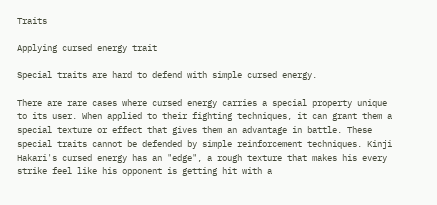Traits

Applying cursed energy trait

Special traits are hard to defend with simple cursed energy.

There are rare cases where cursed energy carries a special property unique to its user. When applied to their fighting techniques, it can grant them a special texture or effect that gives them an advantage in battle. These special traits cannot be defended by simple reinforcement techniques. Kinji Hakari's cursed energy has an "edge", a rough texture that makes his every strike feel like his opponent is getting hit with a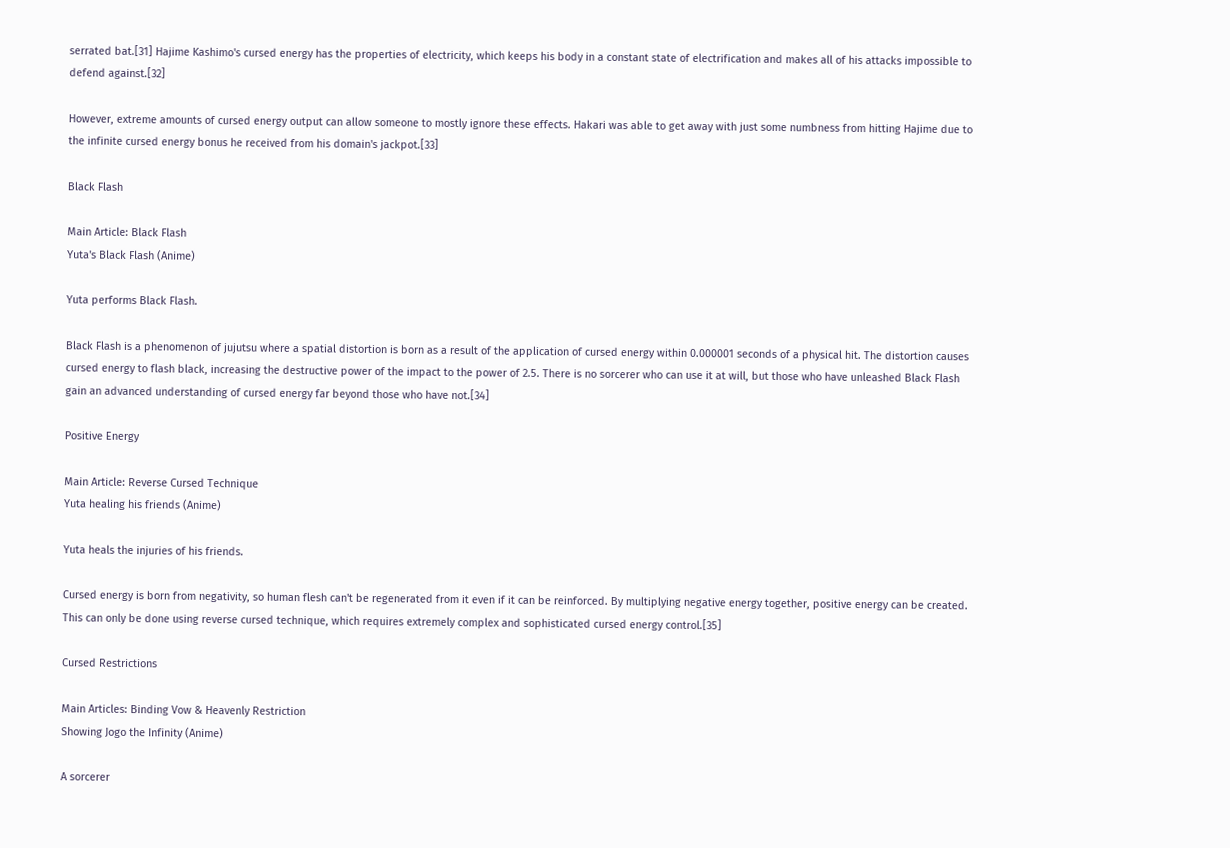serrated bat.[31] Hajime Kashimo's cursed energy has the properties of electricity, which keeps his body in a constant state of electrification and makes all of his attacks impossible to defend against.[32]

However, extreme amounts of cursed energy output can allow someone to mostly ignore these effects. Hakari was able to get away with just some numbness from hitting Hajime due to the infinite cursed energy bonus he received from his domain's jackpot.[33]

Black Flash

Main Article: Black Flash
Yuta's Black Flash (Anime)

Yuta performs Black Flash.

Black Flash is a phenomenon of jujutsu where a spatial distortion is born as a result of the application of cursed energy within 0.000001 seconds of a physical hit. The distortion causes cursed energy to flash black, increasing the destructive power of the impact to the power of 2.5. There is no sorcerer who can use it at will, but those who have unleashed Black Flash gain an advanced understanding of cursed energy far beyond those who have not.[34]

Positive Energy

Main Article: Reverse Cursed Technique
Yuta healing his friends (Anime)

Yuta heals the injuries of his friends.

Cursed energy is born from negativity, so human flesh can't be regenerated from it even if it can be reinforced. By multiplying negative energy together, positive energy can be created. This can only be done using reverse cursed technique, which requires extremely complex and sophisticated cursed energy control.[35]

Cursed Restrictions

Main Articles: Binding Vow & Heavenly Restriction
Showing Jogo the Infinity (Anime)

A sorcerer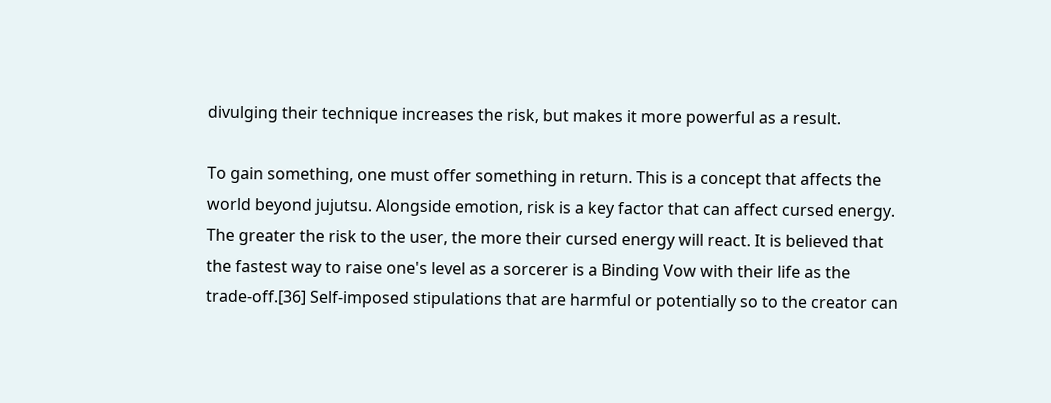divulging their technique increases the risk, but makes it more powerful as a result.

To gain something, one must offer something in return. This is a concept that affects the world beyond jujutsu. Alongside emotion, risk is a key factor that can affect cursed energy. The greater the risk to the user, the more their cursed energy will react. It is believed that the fastest way to raise one's level as a sorcerer is a Binding Vow with their life as the trade-off.[36] Self-imposed stipulations that are harmful or potentially so to the creator can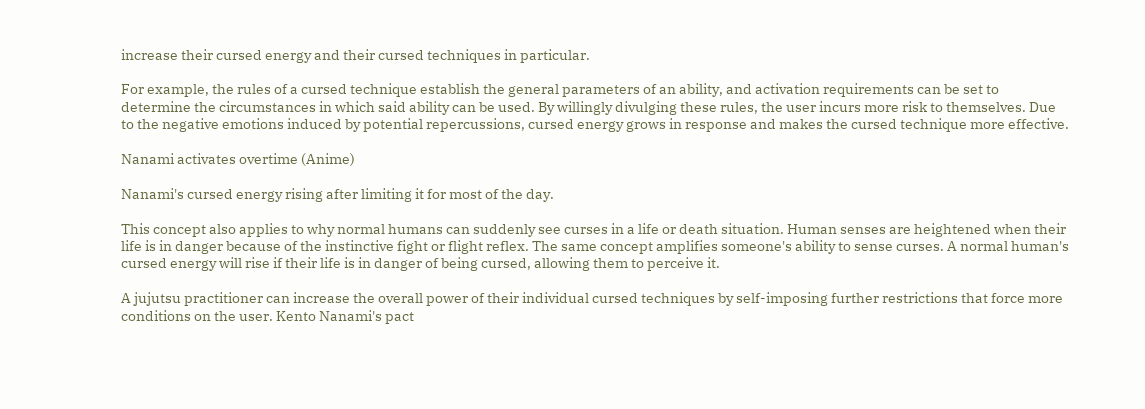increase their cursed energy and their cursed techniques in particular.

For example, the rules of a cursed technique establish the general parameters of an ability, and activation requirements can be set to determine the circumstances in which said ability can be used. By willingly divulging these rules, the user incurs more risk to themselves. Due to the negative emotions induced by potential repercussions, cursed energy grows in response and makes the cursed technique more effective.

Nanami activates overtime (Anime)

Nanami's cursed energy rising after limiting it for most of the day.

This concept also applies to why normal humans can suddenly see curses in a life or death situation. Human senses are heightened when their life is in danger because of the instinctive fight or flight reflex. The same concept amplifies someone's ability to sense curses. A normal human's cursed energy will rise if their life is in danger of being cursed, allowing them to perceive it.

A jujutsu practitioner can increase the overall power of their individual cursed techniques by self-imposing further restrictions that force more conditions on the user. Kento Nanami's pact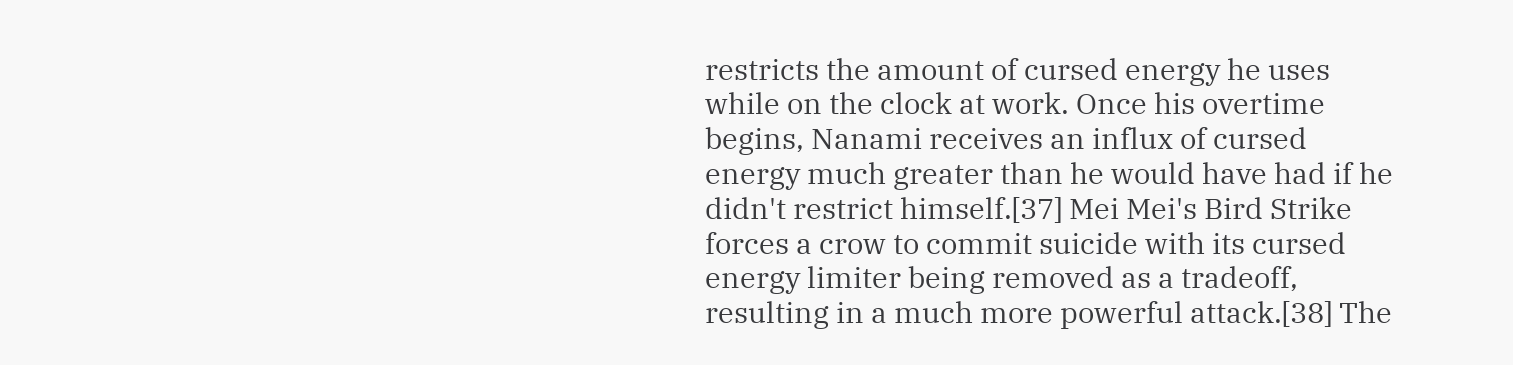restricts the amount of cursed energy he uses while on the clock at work. Once his overtime begins, Nanami receives an influx of cursed energy much greater than he would have had if he didn't restrict himself.[37] Mei Mei's Bird Strike forces a crow to commit suicide with its cursed energy limiter being removed as a tradeoff, resulting in a much more powerful attack.[38] The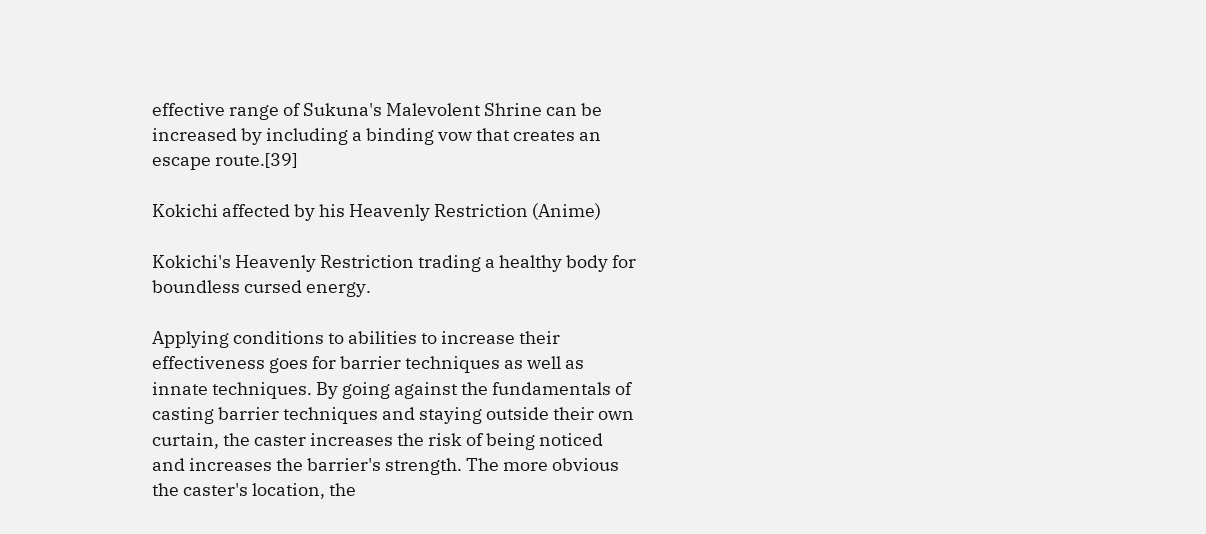effective range of Sukuna's Malevolent Shrine can be increased by including a binding vow that creates an escape route.[39]

Kokichi affected by his Heavenly Restriction (Anime)

Kokichi's Heavenly Restriction trading a healthy body for boundless cursed energy.

Applying conditions to abilities to increase their effectiveness goes for barrier techniques as well as innate techniques. By going against the fundamentals of casting barrier techniques and staying outside their own curtain, the caster increases the risk of being noticed and increases the barrier's strength. The more obvious the caster's location, the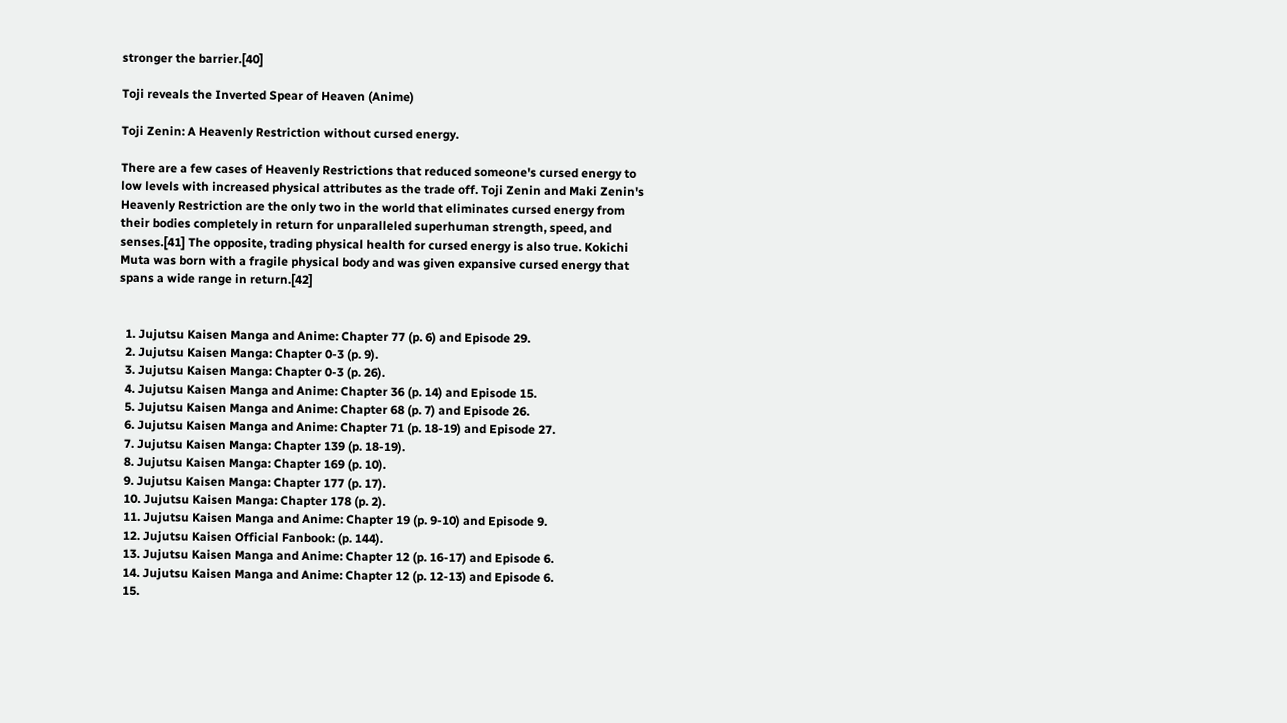stronger the barrier.[40]

Toji reveals the Inverted Spear of Heaven (Anime)

Toji Zenin: A Heavenly Restriction without cursed energy.

There are a few cases of Heavenly Restrictions that reduced someone's cursed energy to low levels with increased physical attributes as the trade off. Toji Zenin and Maki Zenin's Heavenly Restriction are the only two in the world that eliminates cursed energy from their bodies completely in return for unparalleled superhuman strength, speed, and senses.[41] The opposite, trading physical health for cursed energy is also true. Kokichi Muta was born with a fragile physical body and was given expansive cursed energy that spans a wide range in return.[42]


  1. Jujutsu Kaisen Manga and Anime: Chapter 77 (p. 6) and Episode 29.
  2. Jujutsu Kaisen Manga: Chapter 0-3 (p. 9).
  3. Jujutsu Kaisen Manga: Chapter 0-3 (p. 26).
  4. Jujutsu Kaisen Manga and Anime: Chapter 36 (p. 14) and Episode 15.
  5. Jujutsu Kaisen Manga and Anime: Chapter 68 (p. 7) and Episode 26.
  6. Jujutsu Kaisen Manga and Anime: Chapter 71 (p. 18-19) and Episode 27.
  7. Jujutsu Kaisen Manga: Chapter 139 (p. 18-19).
  8. Jujutsu Kaisen Manga: Chapter 169 (p. 10).
  9. Jujutsu Kaisen Manga: Chapter 177 (p. 17).
  10. Jujutsu Kaisen Manga: Chapter 178 (p. 2).
  11. Jujutsu Kaisen Manga and Anime: Chapter 19 (p. 9-10) and Episode 9.
  12. Jujutsu Kaisen Official Fanbook: (p. 144).
  13. Jujutsu Kaisen Manga and Anime: Chapter 12 (p. 16-17) and Episode 6.
  14. Jujutsu Kaisen Manga and Anime: Chapter 12 (p. 12-13) and Episode 6.
  15.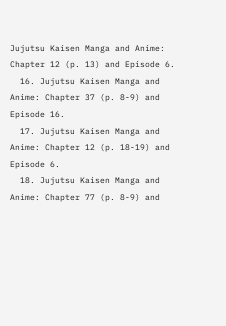Jujutsu Kaisen Manga and Anime: Chapter 12 (p. 13) and Episode 6.
  16. Jujutsu Kaisen Manga and Anime: Chapter 37 (p. 8-9) and Episode 16.
  17. Jujutsu Kaisen Manga and Anime: Chapter 12 (p. 18-19) and Episode 6.
  18. Jujutsu Kaisen Manga and Anime: Chapter 77 (p. 8-9) and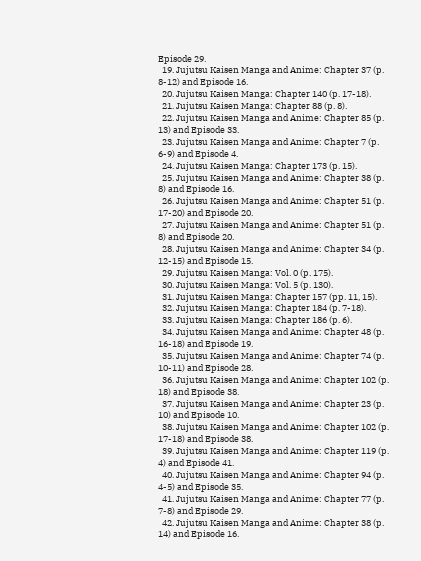Episode 29.
  19. Jujutsu Kaisen Manga and Anime: Chapter 37 (p. 8-12) and Episode 16.
  20. Jujutsu Kaisen Manga: Chapter 140 (p. 17-18).
  21. Jujutsu Kaisen Manga: Chapter 88 (p. 8).
  22. Jujutsu Kaisen Manga and Anime: Chapter 85 (p. 13) and Episode 33.
  23. Jujutsu Kaisen Manga and Anime: Chapter 7 (p. 6-9) and Episode 4.
  24. Jujutsu Kaisen Manga: Chapter 173 (p. 15).
  25. Jujutsu Kaisen Manga and Anime: Chapter 38 (p. 8) and Episode 16.
  26. Jujutsu Kaisen Manga and Anime: Chapter 51 (p. 17-20) and Episode 20.
  27. Jujutsu Kaisen Manga and Anime: Chapter 51 (p. 8) and Episode 20.
  28. Jujutsu Kaisen Manga and Anime: Chapter 34 (p. 12-15) and Episode 15.
  29. Jujutsu Kaisen Manga: Vol. 0 (p. 175).
  30. Jujutsu Kaisen Manga: Vol. 5 (p. 130).
  31. Jujutsu Kaisen Manga: Chapter 157 (pp. 11, 15).
  32. Jujutsu Kaisen Manga: Chapter 184 (p. 7-18).
  33. Jujutsu Kaisen Manga: Chapter 186 (p. 6).
  34. Jujutsu Kaisen Manga and Anime: Chapter 48 (p. 16-18) and Episode 19.
  35. Jujutsu Kaisen Manga and Anime: Chapter 74 (p. 10-11) and Episode 28.
  36. Jujutsu Kaisen Manga and Anime: Chapter 102 (p. 18) and Episode 38.
  37. Jujutsu Kaisen Manga and Anime: Chapter 23 (p. 10) and Episode 10.
  38. Jujutsu Kaisen Manga and Anime: Chapter 102 (p. 17-18) and Episode 38.
  39. Jujutsu Kaisen Manga and Anime: Chapter 119 (p. 4) and Episode 41.
  40. Jujutsu Kaisen Manga and Anime: Chapter 94 (p. 4-5) and Episode 35.
  41. Jujutsu Kaisen Manga and Anime: Chapter 77 (p. 7-8) and Episode 29.
  42. Jujutsu Kaisen Manga and Anime: Chapter 38 (p. 14) and Episode 16.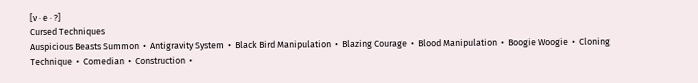[v · e · ?]
Cursed Techniques
Auspicious Beasts Summon  •  Antigravity System  •  Black Bird Manipulation  •  Blazing Courage  •  Blood Manipulation  •  Boogie Woogie  •  Cloning Technique  •  Comedian  •  Construction  •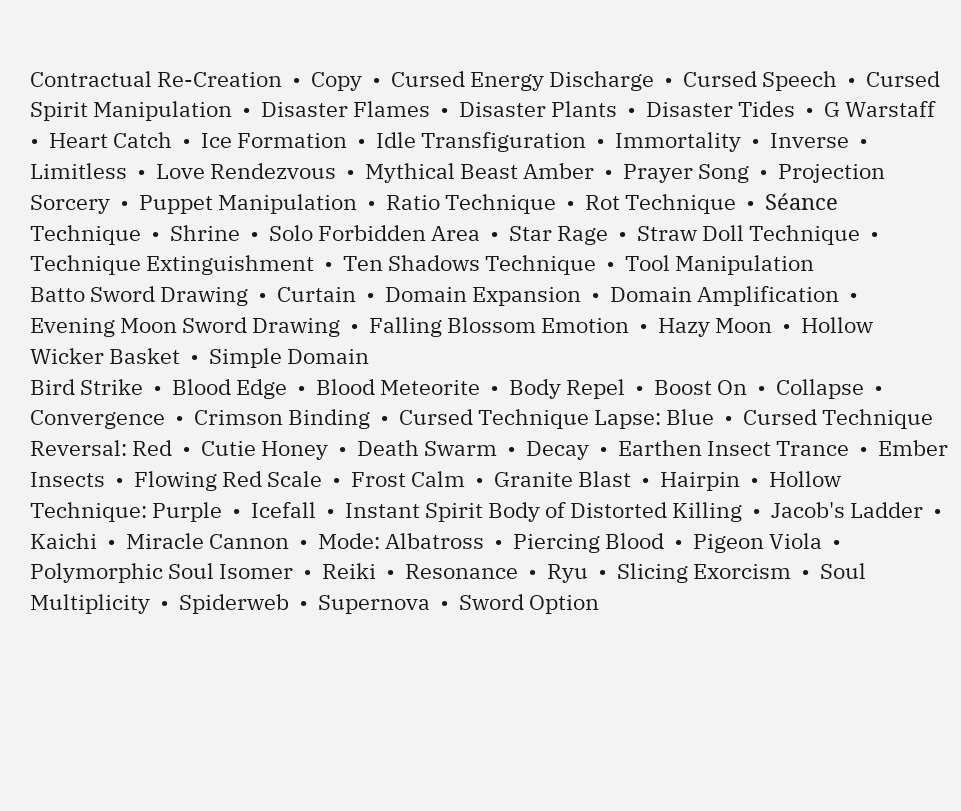Contractual Re-Creation  •  Copy  •  Cursed Energy Discharge  •  Cursed Speech  •  Cursed Spirit Manipulation  •  Disaster Flames  •  Disaster Plants  •  Disaster Tides  •  G Warstaff  •  Heart Catch  •  Ice Formation  •  Idle Transfiguration  •  Immortality  •  Inverse  •  Limitless  •  Love Rendezvous  •  Mythical Beast Amber  •  Prayer Song  •  Projection Sorcery  •  Puppet Manipulation  •  Ratio Technique  •  Rot Technique  •  Séance Technique  •  Shrine  •  Solo Forbidden Area  •  Star Rage  •  Straw Doll Technique  •  Technique Extinguishment  •  Ten Shadows Technique  •  Tool Manipulation
Batto Sword Drawing  •  Curtain  •  Domain Expansion  •  Domain Amplification  •  Evening Moon Sword Drawing  •  Falling Blossom Emotion  •  Hazy Moon  •  Hollow Wicker Basket  •  Simple Domain
Bird Strike  •  Blood Edge  •  Blood Meteorite  •  Body Repel  •  Boost On  •  Collapse  •  Convergence  •  Crimson Binding  •  Cursed Technique Lapse: Blue  •  Cursed Technique Reversal: Red  •  Cutie Honey  •  Death Swarm  •  Decay  •  Earthen Insect Trance  •  Ember Insects  •  Flowing Red Scale  •  Frost Calm  •  Granite Blast  •  Hairpin  •  Hollow Technique: Purple  •  Icefall  •  Instant Spirit Body of Distorted Killing  •  Jacob's Ladder  •  Kaichi  •  Miracle Cannon  •  Mode: Albatross  •  Piercing Blood  •  Pigeon Viola  •  Polymorphic Soul Isomer  •  Reiki  •  Resonance  •  Ryu  •  Slicing Exorcism  •  Soul Multiplicity  •  Spiderweb  •  Supernova  •  Sword Option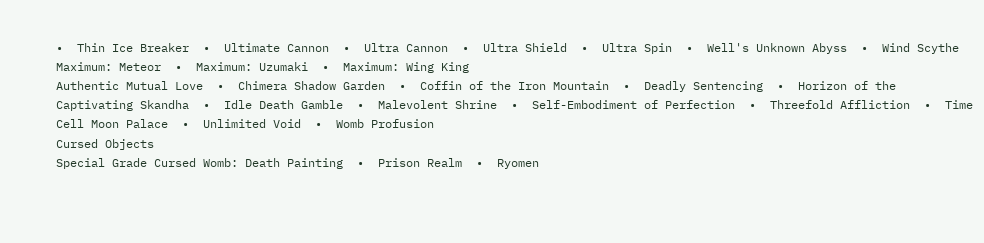•  Thin Ice Breaker  •  Ultimate Cannon  •  Ultra Cannon  •  Ultra Shield  •  Ultra Spin  •  Well's Unknown Abyss  •  Wind Scythe
Maximum: Meteor  •  Maximum: Uzumaki  •  Maximum: Wing King
Authentic Mutual Love  •  Chimera Shadow Garden  •  Coffin of the Iron Mountain  •  Deadly Sentencing  •  Horizon of the Captivating Skandha  •  Idle Death Gamble  •  Malevolent Shrine  •  Self-Embodiment of Perfection  •  Threefold Affliction  •  Time Cell Moon Palace  •  Unlimited Void  •  Womb Profusion
Cursed Objects
Special Grade Cursed Womb: Death Painting  •  Prison Realm  •  Ryomen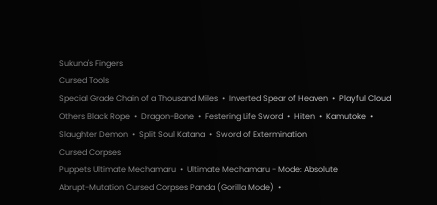Sukuna's Fingers
Cursed Tools
Special Grade Chain of a Thousand Miles  •  Inverted Spear of Heaven  •  Playful Cloud
Others Black Rope  •  Dragon-Bone  •  Festering Life Sword  •  Hiten  •  Kamutoke  •  Slaughter Demon  •  Split Soul Katana  •  Sword of Extermination
Cursed Corpses
Puppets Ultimate Mechamaru  •  Ultimate Mechamaru - Mode: Absolute
Abrupt-Mutation Cursed Corpses Panda (Gorilla Mode)  •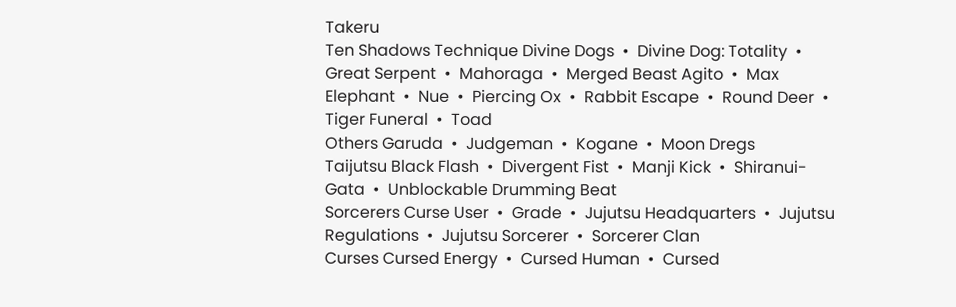Takeru
Ten Shadows Technique Divine Dogs  •  Divine Dog: Totality  •  Great Serpent  •  Mahoraga  •  Merged Beast Agito  •  Max Elephant  •  Nue  •  Piercing Ox  •  Rabbit Escape  •  Round Deer  •  Tiger Funeral  •  Toad
Others Garuda  •  Judgeman  •  Kogane  •  Moon Dregs
Taijutsu Black Flash  •  Divergent Fist  •  Manji Kick  •  Shiranui-Gata  •  Unblockable Drumming Beat
Sorcerers Curse User  •  Grade  •  Jujutsu Headquarters  •  Jujutsu Regulations  •  Jujutsu Sorcerer  •  Sorcerer Clan
Curses Cursed Energy  •  Cursed Human  •  Cursed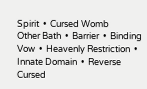Spirit  •  Cursed Womb
Other Bath  •  Barrier  •  Binding Vow  •  Heavenly Restriction  •  Innate Domain  •  Reverse Cursed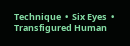Technique  •  Six Eyes  •  Transfigured Human